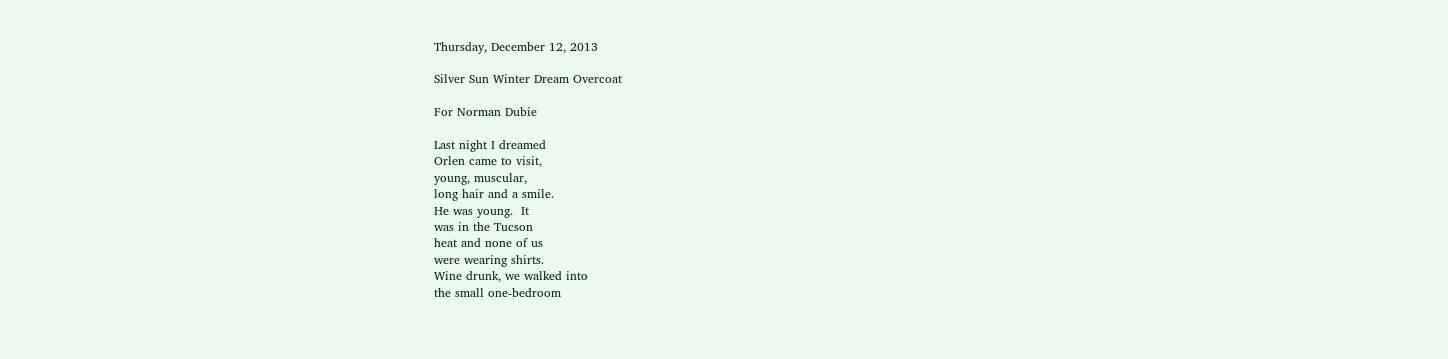Thursday, December 12, 2013

Silver Sun Winter Dream Overcoat

For Norman Dubie

Last night I dreamed
Orlen came to visit,
young, muscular,
long hair and a smile.
He was young.  It
was in the Tucson
heat and none of us
were wearing shirts.
Wine drunk, we walked into
the small one-bedroom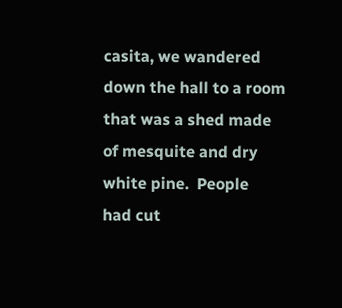casita, we wandered
down the hall to a room
that was a shed made
of mesquite and dry
white pine.  People
had cut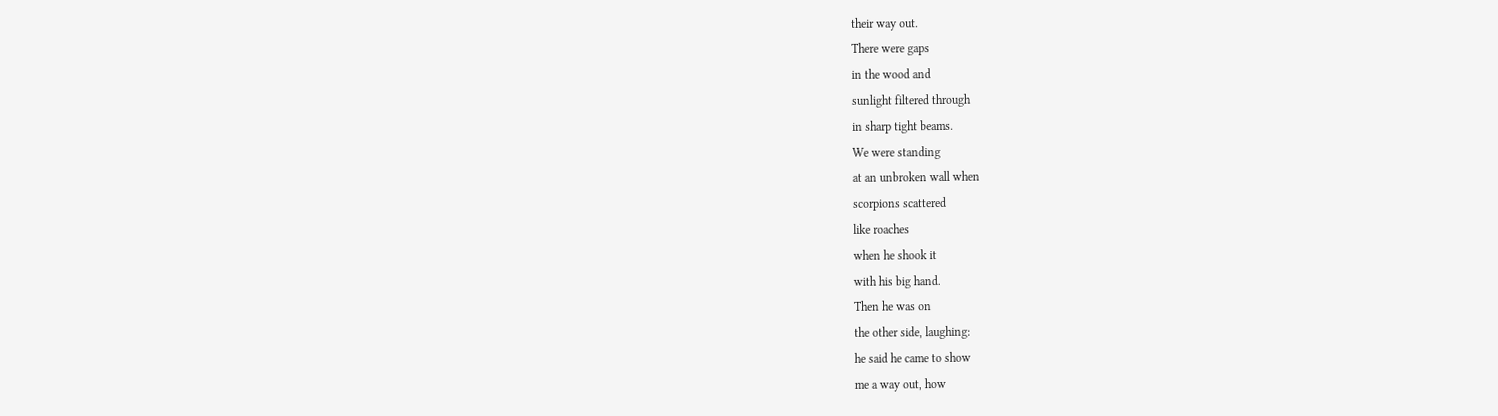their way out.
There were gaps
in the wood and
sunlight filtered through
in sharp tight beams.
We were standing
at an unbroken wall when
scorpions scattered
like roaches
when he shook it
with his big hand.
Then he was on
the other side, laughing:
he said he came to show
me a way out, how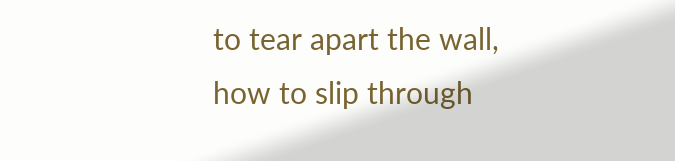to tear apart the wall,
how to slip through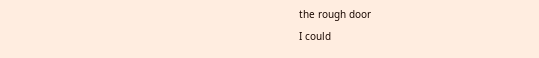the rough door
I could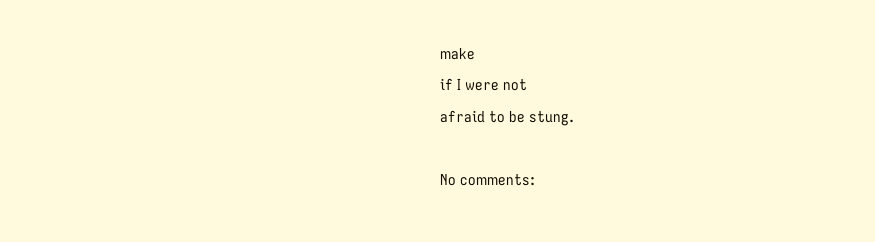make
if I were not
afraid to be stung.

No comments: